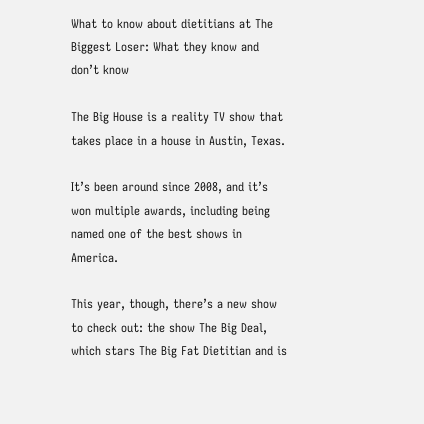What to know about dietitians at The Biggest Loser: What they know and don’t know

The Big House is a reality TV show that takes place in a house in Austin, Texas.

It’s been around since 2008, and it’s won multiple awards, including being named one of the best shows in America.

This year, though, there’s a new show to check out: the show The Big Deal, which stars The Big Fat Dietitian and is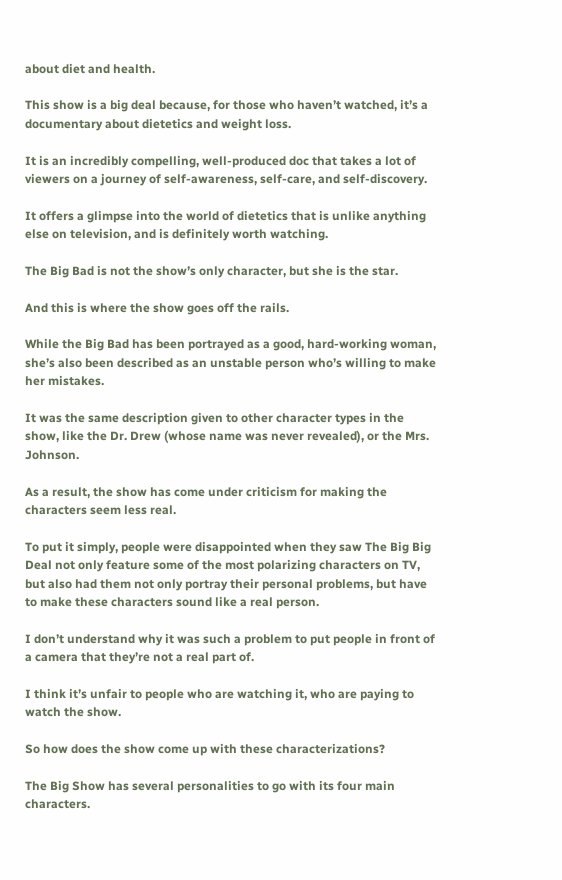about diet and health.

This show is a big deal because, for those who haven’t watched, it’s a documentary about dietetics and weight loss.

It is an incredibly compelling, well-produced doc that takes a lot of viewers on a journey of self-awareness, self-care, and self-discovery.

It offers a glimpse into the world of dietetics that is unlike anything else on television, and is definitely worth watching.

The Big Bad is not the show’s only character, but she is the star.

And this is where the show goes off the rails.

While the Big Bad has been portrayed as a good, hard-working woman, she’s also been described as an unstable person who’s willing to make her mistakes.

It was the same description given to other character types in the show, like the Dr. Drew (whose name was never revealed), or the Mrs. Johnson.

As a result, the show has come under criticism for making the characters seem less real.

To put it simply, people were disappointed when they saw The Big Big Deal not only feature some of the most polarizing characters on TV, but also had them not only portray their personal problems, but have to make these characters sound like a real person.

I don’t understand why it was such a problem to put people in front of a camera that they’re not a real part of.

I think it’s unfair to people who are watching it, who are paying to watch the show.

So how does the show come up with these characterizations?

The Big Show has several personalities to go with its four main characters.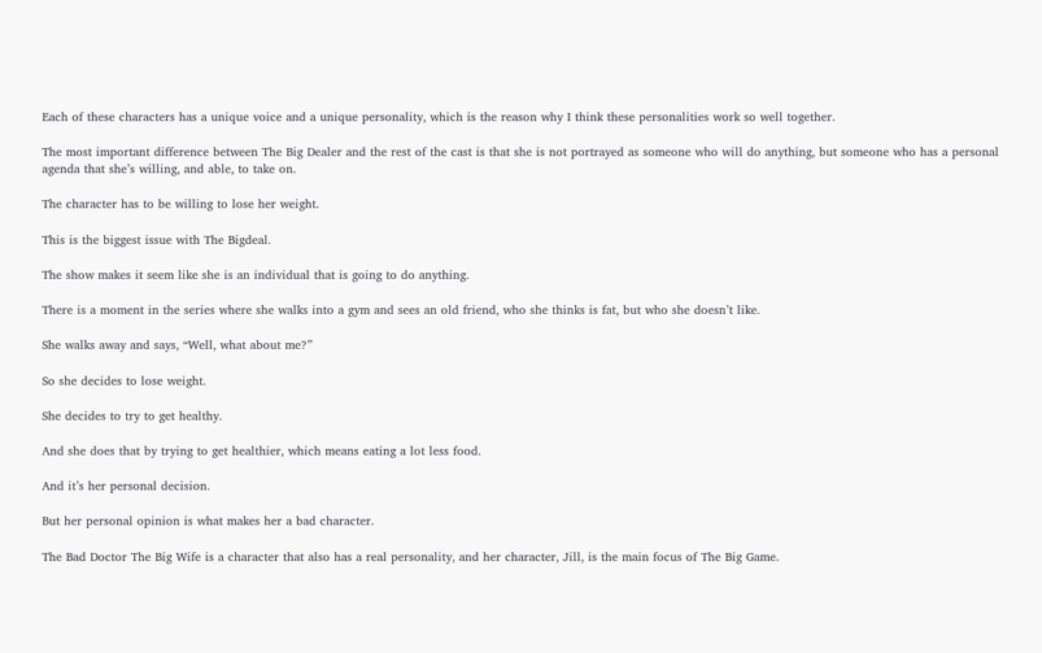Each of these characters has a unique voice and a unique personality, which is the reason why I think these personalities work so well together.

The most important difference between The Big Dealer and the rest of the cast is that she is not portrayed as someone who will do anything, but someone who has a personal agenda that she’s willing, and able, to take on.

The character has to be willing to lose her weight.

This is the biggest issue with The Bigdeal.

The show makes it seem like she is an individual that is going to do anything.

There is a moment in the series where she walks into a gym and sees an old friend, who she thinks is fat, but who she doesn’t like.

She walks away and says, “Well, what about me?”

So she decides to lose weight.

She decides to try to get healthy.

And she does that by trying to get healthier, which means eating a lot less food.

And it’s her personal decision.

But her personal opinion is what makes her a bad character.

The Bad Doctor The Big Wife is a character that also has a real personality, and her character, Jill, is the main focus of The Big Game.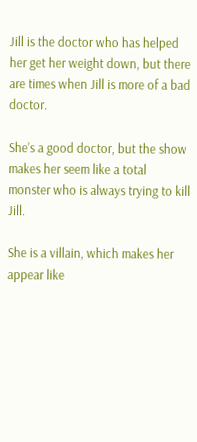Jill is the doctor who has helped her get her weight down, but there are times when Jill is more of a bad doctor.

She’s a good doctor, but the show makes her seem like a total monster who is always trying to kill Jill.

She is a villain, which makes her appear like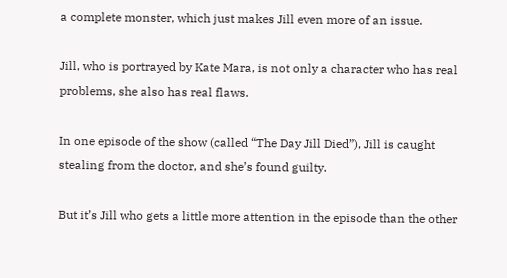a complete monster, which just makes Jill even more of an issue.

Jill, who is portrayed by Kate Mara, is not only a character who has real problems, she also has real flaws.

In one episode of the show (called “The Day Jill Died”), Jill is caught stealing from the doctor, and she’s found guilty.

But it’s Jill who gets a little more attention in the episode than the other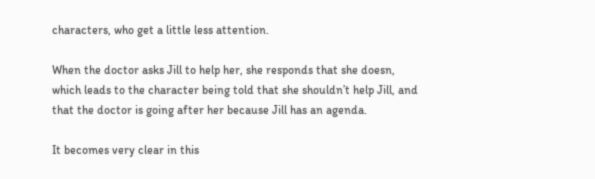characters, who get a little less attention.

When the doctor asks Jill to help her, she responds that she doesn, which leads to the character being told that she shouldn’t help Jill, and that the doctor is going after her because Jill has an agenda.

It becomes very clear in this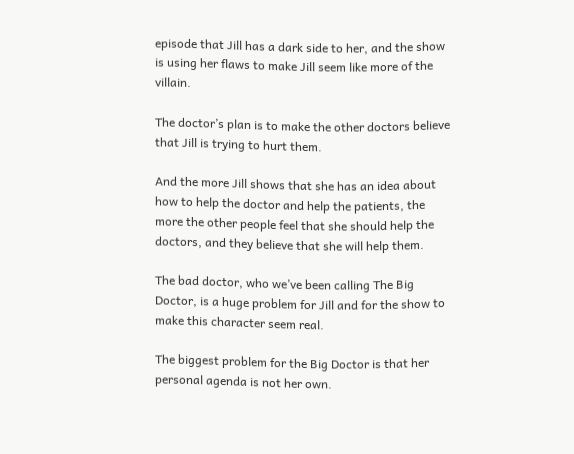episode that Jill has a dark side to her, and the show is using her flaws to make Jill seem like more of the villain.

The doctor’s plan is to make the other doctors believe that Jill is trying to hurt them.

And the more Jill shows that she has an idea about how to help the doctor and help the patients, the more the other people feel that she should help the doctors, and they believe that she will help them.

The bad doctor, who we’ve been calling The Big Doctor, is a huge problem for Jill and for the show to make this character seem real.

The biggest problem for the Big Doctor is that her personal agenda is not her own.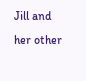Jill and her other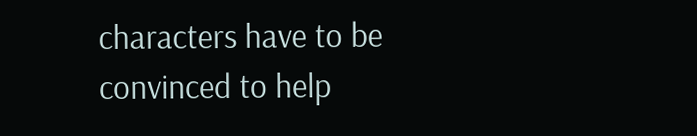characters have to be convinced to help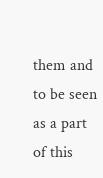them and to be seen as a part of this